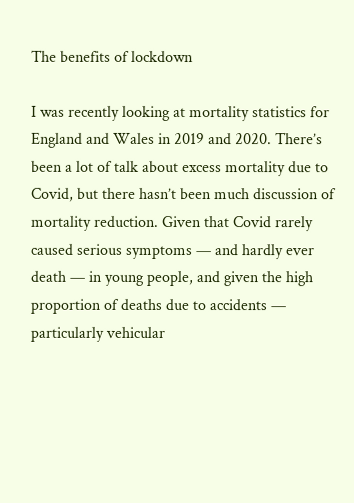The benefits of lockdown

I was recently looking at mortality statistics for England and Wales in 2019 and 2020. There’s been a lot of talk about excess mortality due to Covid, but there hasn’t been much discussion of mortality reduction. Given that Covid rarely caused serious symptoms — and hardly ever death — in young people, and given the high proportion of deaths due to accidents — particularly vehicular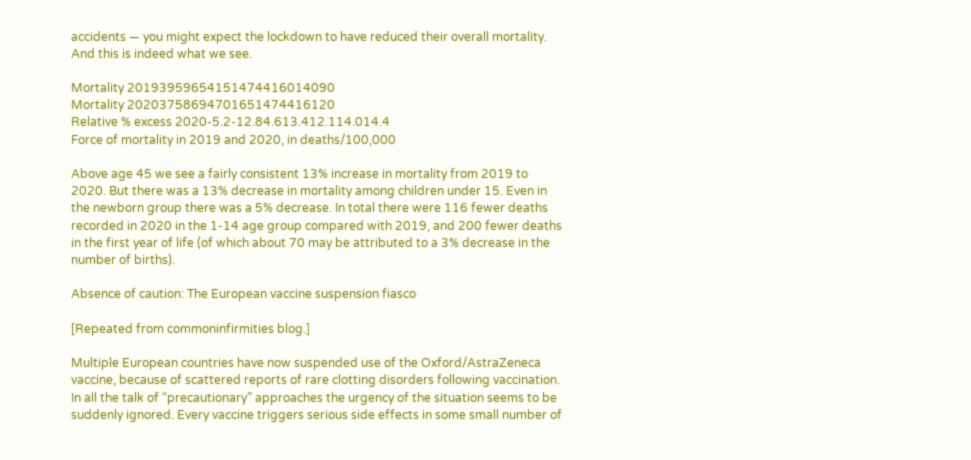accidents — you might expect the lockdown to have reduced their overall mortality. And this is indeed what we see.

Mortality 20193959654151474416014090
Mortality 20203758694701651474416120
Relative % excess 2020-5.2-12.84.613.412.114.014.4
Force of mortality in 2019 and 2020, in deaths/100,000

Above age 45 we see a fairly consistent 13% increase in mortality from 2019 to 2020. But there was a 13% decrease in mortality among children under 15. Even in the newborn group there was a 5% decrease. In total there were 116 fewer deaths recorded in 2020 in the 1-14 age group compared with 2019, and 200 fewer deaths in the first year of life (of which about 70 may be attributed to a 3% decrease in the number of births).

Absence of caution: The European vaccine suspension fiasco

[Repeated from commoninfirmities blog.]

Multiple European countries have now suspended use of the Oxford/AstraZeneca vaccine, because of scattered reports of rare clotting disorders following vaccination. In all the talk of “precautionary” approaches the urgency of the situation seems to be suddenly ignored. Every vaccine triggers serious side effects in some small number of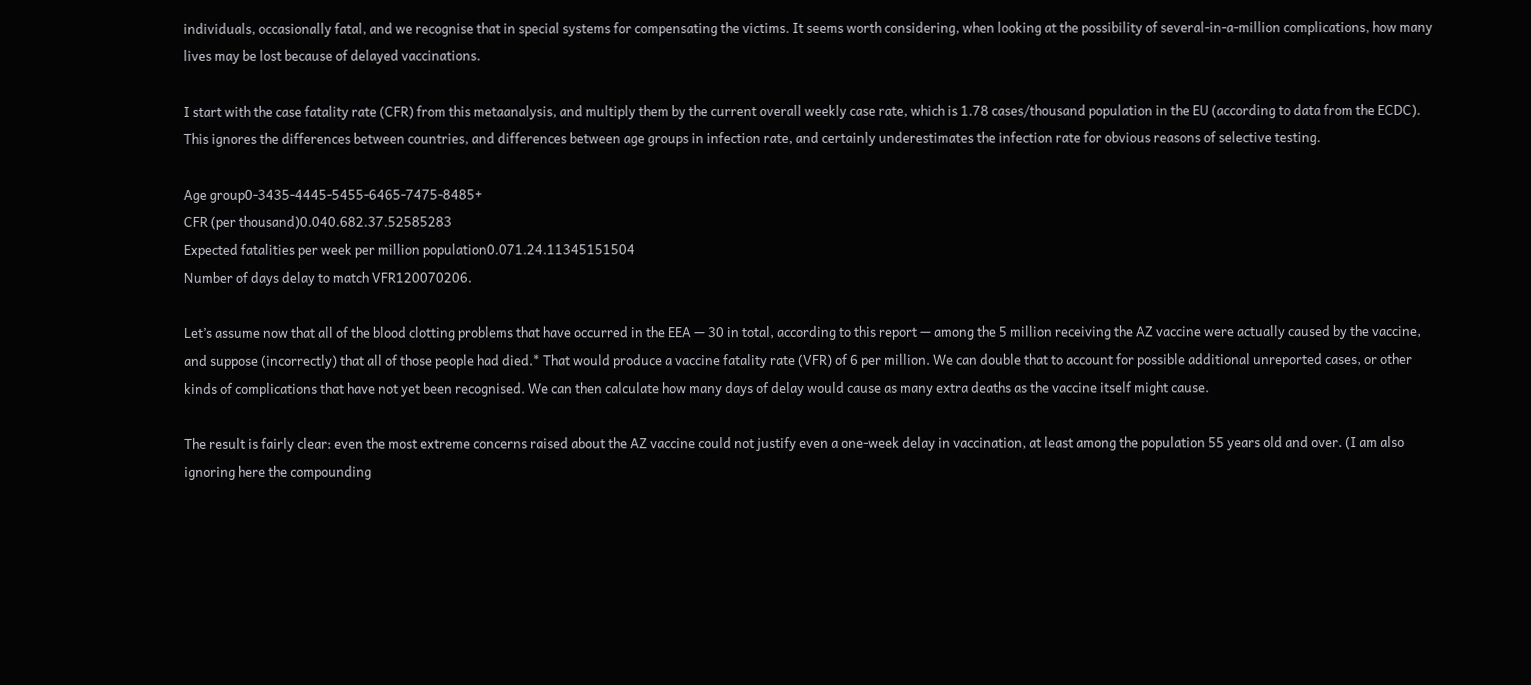individuals, occasionally fatal, and we recognise that in special systems for compensating the victims. It seems worth considering, when looking at the possibility of several-in-a-million complications, how many lives may be lost because of delayed vaccinations.

I start with the case fatality rate (CFR) from this metaanalysis, and multiply them by the current overall weekly case rate, which is 1.78 cases/thousand population in the EU (according to data from the ECDC). This ignores the differences between countries, and differences between age groups in infection rate, and certainly underestimates the infection rate for obvious reasons of selective testing.

Age group0-3435-4445-5455-6465-7475-8485+
CFR (per thousand)0.040.682.37.52585283
Expected fatalities per week per million population0.071.24.11345151504
Number of days delay to match VFR120070206.

Let’s assume now that all of the blood clotting problems that have occurred in the EEA — 30 in total, according to this report — among the 5 million receiving the AZ vaccine were actually caused by the vaccine, and suppose (incorrectly) that all of those people had died.* That would produce a vaccine fatality rate (VFR) of 6 per million. We can double that to account for possible additional unreported cases, or other kinds of complications that have not yet been recognised. We can then calculate how many days of delay would cause as many extra deaths as the vaccine itself might cause.

The result is fairly clear: even the most extreme concerns raised about the AZ vaccine could not justify even a one-week delay in vaccination, at least among the population 55 years old and over. (I am also ignoring here the compounding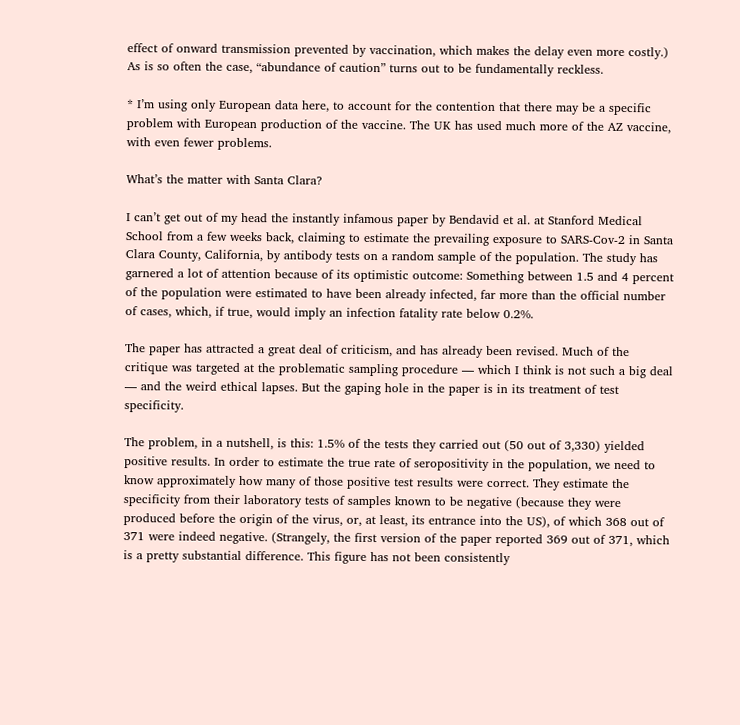effect of onward transmission prevented by vaccination, which makes the delay even more costly.) As is so often the case, “abundance of caution” turns out to be fundamentally reckless.

* I’m using only European data here, to account for the contention that there may be a specific problem with European production of the vaccine. The UK has used much more of the AZ vaccine, with even fewer problems.

What’s the matter with Santa Clara?

I can’t get out of my head the instantly infamous paper by Bendavid et al. at Stanford Medical School from a few weeks back, claiming to estimate the prevailing exposure to SARS-Cov-2 in Santa Clara County, California, by antibody tests on a random sample of the population. The study has garnered a lot of attention because of its optimistic outcome: Something between 1.5 and 4 percent of the population were estimated to have been already infected, far more than the official number of cases, which, if true, would imply an infection fatality rate below 0.2%.

The paper has attracted a great deal of criticism, and has already been revised. Much of the critique was targeted at the problematic sampling procedure — which I think is not such a big deal — and the weird ethical lapses. But the gaping hole in the paper is in its treatment of test specificity.

The problem, in a nutshell, is this: 1.5% of the tests they carried out (50 out of 3,330) yielded positive results. In order to estimate the true rate of seropositivity in the population, we need to know approximately how many of those positive test results were correct. They estimate the specificity from their laboratory tests of samples known to be negative (because they were produced before the origin of the virus, or, at least, its entrance into the US), of which 368 out of 371 were indeed negative. (Strangely, the first version of the paper reported 369 out of 371, which is a pretty substantial difference. This figure has not been consistently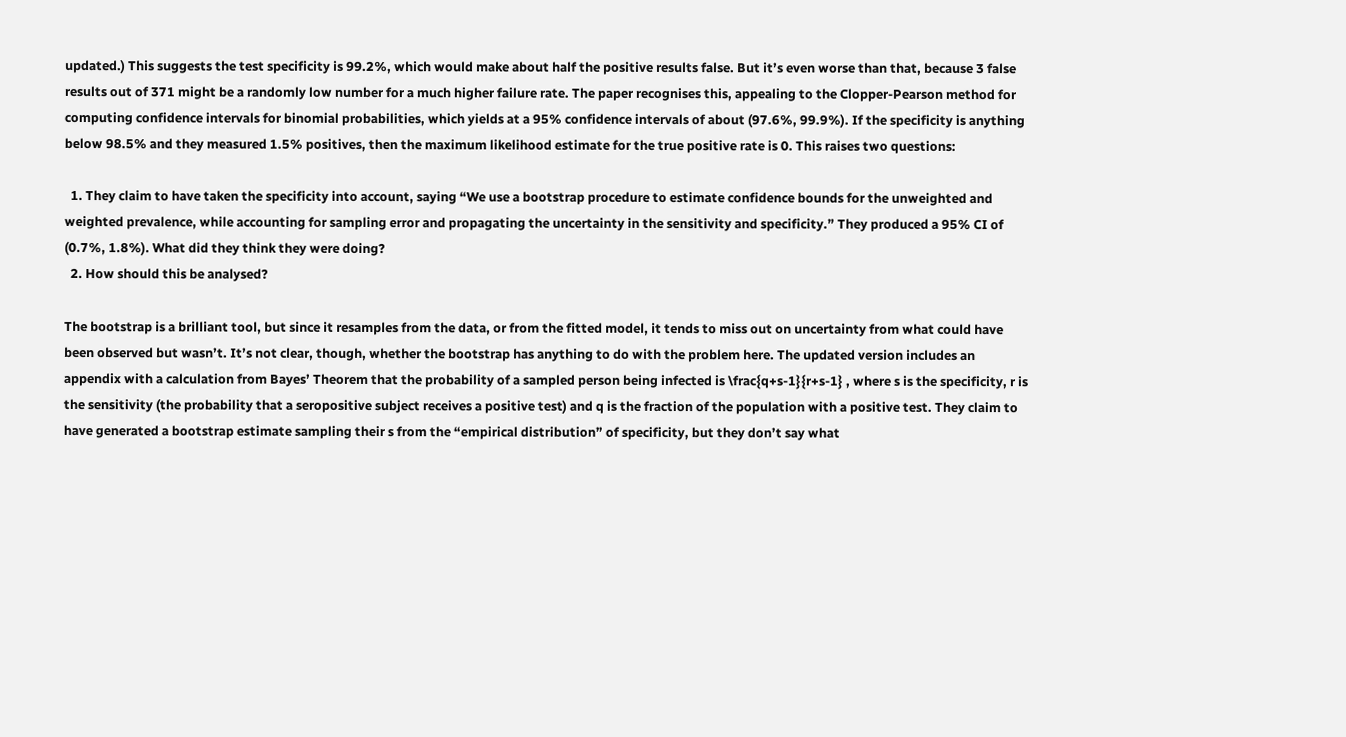updated.) This suggests the test specificity is 99.2%, which would make about half the positive results false. But it’s even worse than that, because 3 false results out of 371 might be a randomly low number for a much higher failure rate. The paper recognises this, appealing to the Clopper-Pearson method for computing confidence intervals for binomial probabilities, which yields at a 95% confidence intervals of about (97.6%, 99.9%). If the specificity is anything below 98.5% and they measured 1.5% positives, then the maximum likelihood estimate for the true positive rate is 0. This raises two questions:

  1. They claim to have taken the specificity into account, saying “We use a bootstrap procedure to estimate confidence bounds for the unweighted and weighted prevalence, while accounting for sampling error and propagating the uncertainty in the sensitivity and specificity.” They produced a 95% CI of (0.7%, 1.8%). What did they think they were doing?
  2. How should this be analysed?

The bootstrap is a brilliant tool, but since it resamples from the data, or from the fitted model, it tends to miss out on uncertainty from what could have been observed but wasn’t. It’s not clear, though, whether the bootstrap has anything to do with the problem here. The updated version includes an appendix with a calculation from Bayes’ Theorem that the probability of a sampled person being infected is \frac{q+s-1}{r+s-1} , where s is the specificity, r is the sensitivity (the probability that a seropositive subject receives a positive test) and q is the fraction of the population with a positive test. They claim to have generated a bootstrap estimate sampling their s from the “empirical distribution” of specificity, but they don’t say what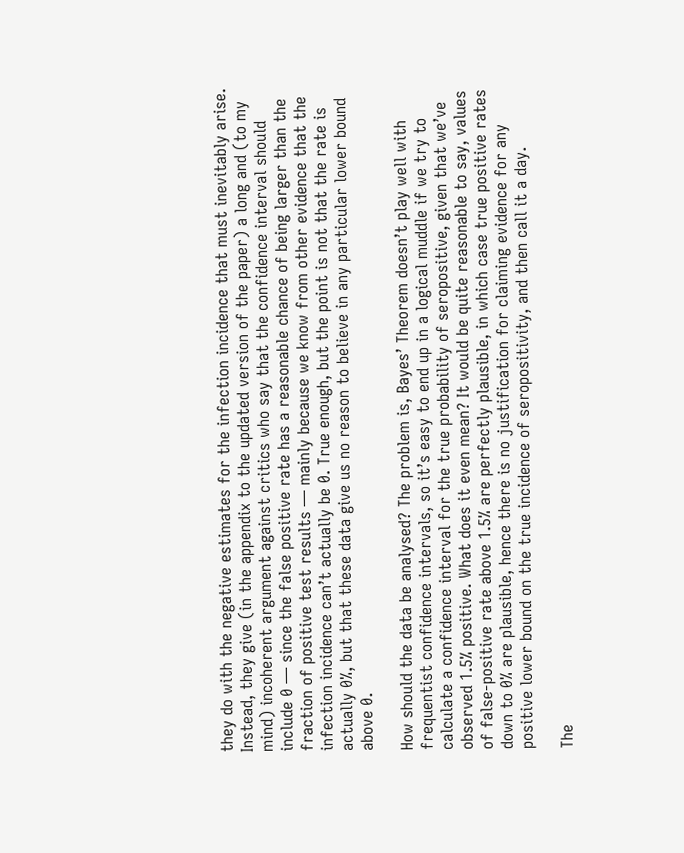they do with the negative estimates for the infection incidence that must inevitably arise. Instead, they give (in the appendix to the updated version of the paper) a long and (to my mind) incoherent argument against critics who say that the confidence interval should include 0 — since the false positive rate has a reasonable chance of being larger than the fraction of positive test results — mainly because we know from other evidence that the infection incidence can’t actually be 0. True enough, but the point is not that the rate is actually 0%, but that these data give us no reason to believe in any particular lower bound above 0.

How should the data be analysed? The problem is, Bayes’ Theorem doesn’t play well with frequentist confidence intervals, so it’s easy to end up in a logical muddle if we try to calculate a confidence interval for the true probability of seropositive, given that we’ve observed 1.5% positive. What does it even mean? It would be quite reasonable to say, values of false-positive rate above 1.5% are perfectly plausible, in which case true positive rates down to 0% are plausible, hence there is no justification for claiming evidence for any positive lower bound on the true incidence of seropositivity, and then call it a day.

The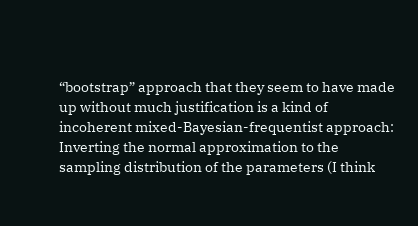“bootstrap” approach that they seem to have made up without much justification is a kind of incoherent mixed-Bayesian-frequentist approach: Inverting the normal approximation to the sampling distribution of the parameters (I think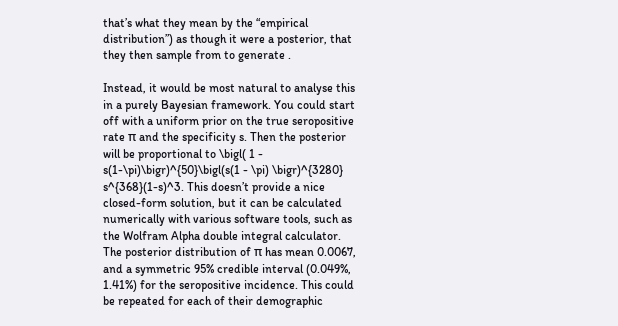that’s what they mean by the “empirical distribution”) as though it were a posterior, that they then sample from to generate .

Instead, it would be most natural to analyse this in a purely Bayesian framework. You could start off with a uniform prior on the true seropositive rate π and the specificity s. Then the posterior will be proportional to \bigl( 1 - s(1-\pi)\bigr)^{50}\bigl(s(1 - \pi) \bigr)^{3280} s^{368}(1-s)^3. This doesn’t provide a nice closed-form solution, but it can be calculated numerically with various software tools, such as the Wolfram Alpha double integral calculator. The posterior distribution of π has mean 0.0067, and a symmetric 95% credible interval (0.049%, 1.41%) for the seropositive incidence. This could be repeated for each of their demographic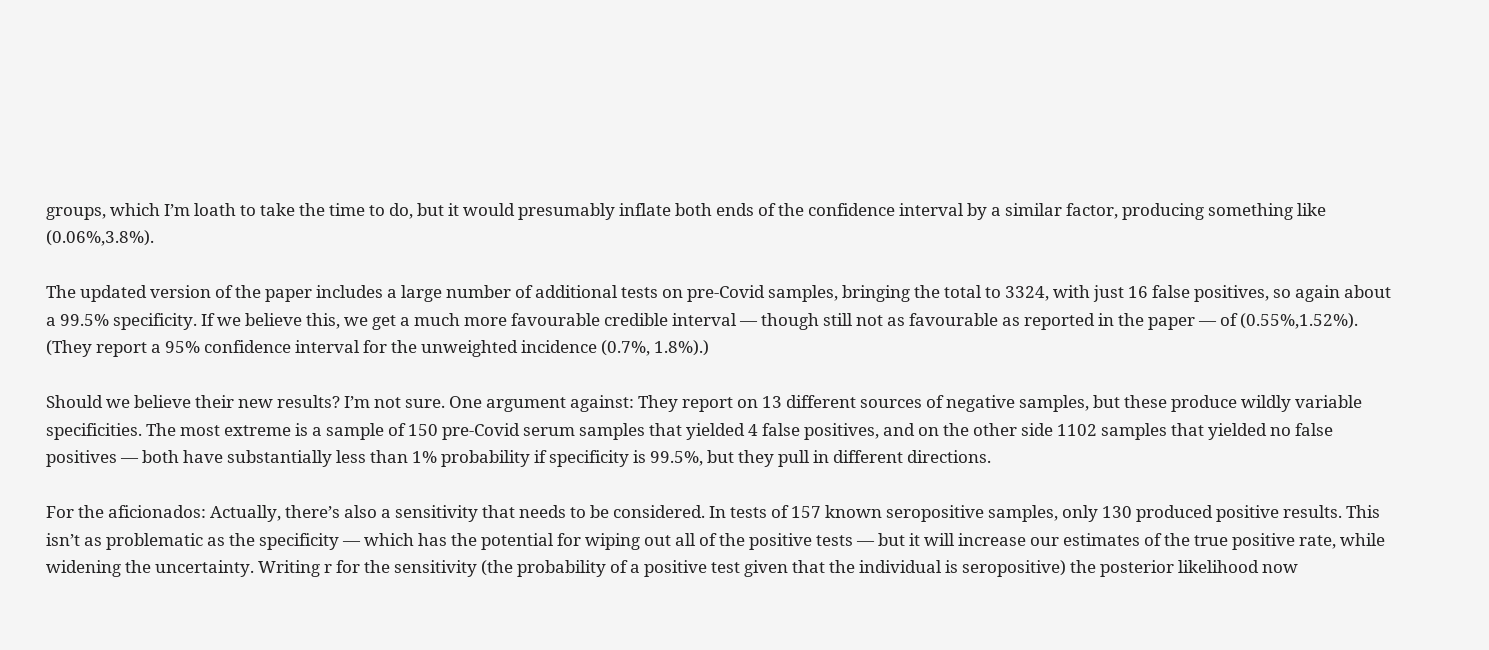groups, which I’m loath to take the time to do, but it would presumably inflate both ends of the confidence interval by a similar factor, producing something like (0.06%,3.8%).

The updated version of the paper includes a large number of additional tests on pre-Covid samples, bringing the total to 3324, with just 16 false positives, so again about a 99.5% specificity. If we believe this, we get a much more favourable credible interval — though still not as favourable as reported in the paper — of (0.55%,1.52%). (They report a 95% confidence interval for the unweighted incidence (0.7%, 1.8%).)

Should we believe their new results? I’m not sure. One argument against: They report on 13 different sources of negative samples, but these produce wildly variable specificities. The most extreme is a sample of 150 pre-Covid serum samples that yielded 4 false positives, and on the other side 1102 samples that yielded no false positives — both have substantially less than 1% probability if specificity is 99.5%, but they pull in different directions.

For the aficionados: Actually, there’s also a sensitivity that needs to be considered. In tests of 157 known seropositive samples, only 130 produced positive results. This isn’t as problematic as the specificity — which has the potential for wiping out all of the positive tests — but it will increase our estimates of the true positive rate, while widening the uncertainty. Writing r for the sensitivity (the probability of a positive test given that the individual is seropositive) the posterior likelihood now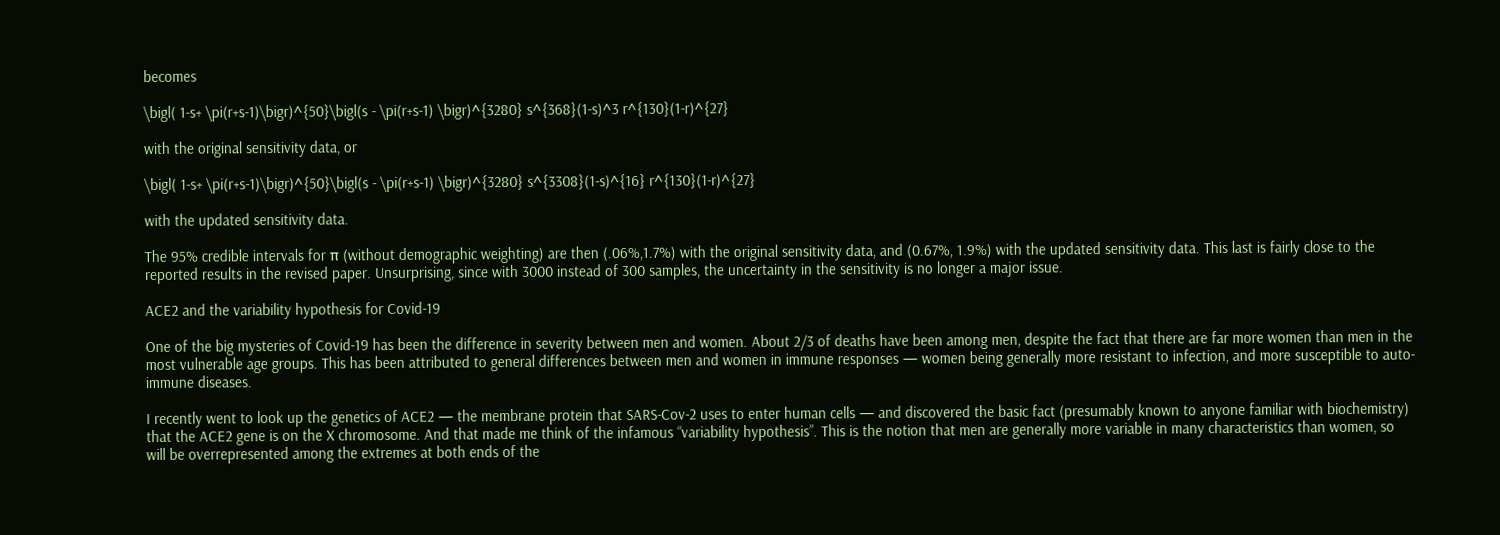becomes

\bigl( 1-s+ \pi(r+s-1)\bigr)^{50}\bigl(s - \pi(r+s-1) \bigr)^{3280} s^{368}(1-s)^3 r^{130}(1-r)^{27}

with the original sensitivity data, or

\bigl( 1-s+ \pi(r+s-1)\bigr)^{50}\bigl(s - \pi(r+s-1) \bigr)^{3280} s^{3308}(1-s)^{16} r^{130}(1-r)^{27}

with the updated sensitivity data.

The 95% credible intervals for π (without demographic weighting) are then (.06%,1.7%) with the original sensitivity data, and (0.67%, 1.9%) with the updated sensitivity data. This last is fairly close to the reported results in the revised paper. Unsurprising, since with 3000 instead of 300 samples, the uncertainty in the sensitivity is no longer a major issue.

ACE2 and the variability hypothesis for Covid-19

One of the big mysteries of Covid-19 has been the difference in severity between men and women. About 2/3 of deaths have been among men, despite the fact that there are far more women than men in the most vulnerable age groups. This has been attributed to general differences between men and women in immune responses — women being generally more resistant to infection, and more susceptible to auto-immune diseases.

I recently went to look up the genetics of ACE2 — the membrane protein that SARS-Cov-2 uses to enter human cells — and discovered the basic fact (presumably known to anyone familiar with biochemistry) that the ACE2 gene is on the X chromosome. And that made me think of the infamous “variability hypothesis”. This is the notion that men are generally more variable in many characteristics than women, so will be overrepresented among the extremes at both ends of the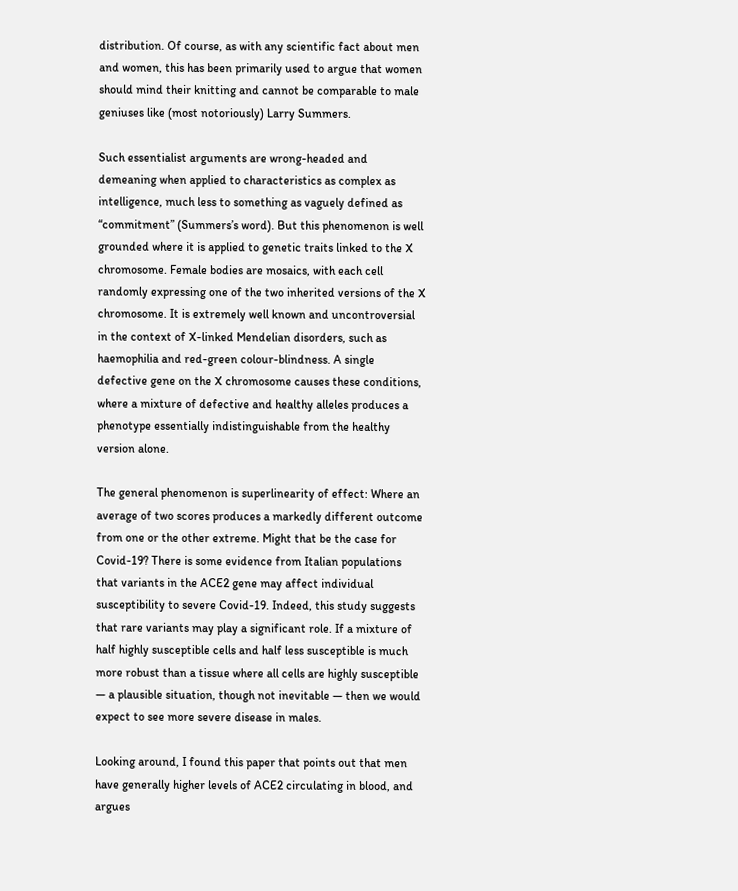distribution. Of course, as with any scientific fact about men and women, this has been primarily used to argue that women should mind their knitting and cannot be comparable to male geniuses like (most notoriously) Larry Summers.

Such essentialist arguments are wrong-headed and demeaning when applied to characteristics as complex as intelligence, much less to something as vaguely defined as “commitment” (Summers’s word). But this phenomenon is well grounded where it is applied to genetic traits linked to the X chromosome. Female bodies are mosaics, with each cell randomly expressing one of the two inherited versions of the X chromosome. It is extremely well known and uncontroversial in the context of X-linked Mendelian disorders, such as haemophilia and red-green colour-blindness. A single defective gene on the X chromosome causes these conditions, where a mixture of defective and healthy alleles produces a phenotype essentially indistinguishable from the healthy version alone.

The general phenomenon is superlinearity of effect: Where an average of two scores produces a markedly different outcome from one or the other extreme. Might that be the case for Covid-19? There is some evidence from Italian populations that variants in the ACE2 gene may affect individual susceptibility to severe Covid-19. Indeed, this study suggests that rare variants may play a significant role. If a mixture of half highly susceptible cells and half less susceptible is much more robust than a tissue where all cells are highly susceptible — a plausible situation, though not inevitable — then we would expect to see more severe disease in males.

Looking around, I found this paper that points out that men have generally higher levels of ACE2 circulating in blood, and argues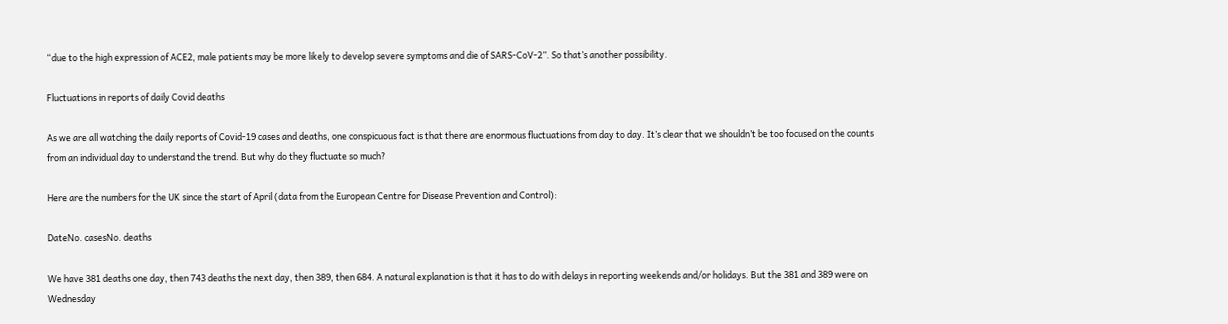“due to the high expression of ACE2, male patients may be more likely to develop severe symptoms and die of SARS-CoV-2”. So that’s another possibility.

Fluctuations in reports of daily Covid deaths

As we are all watching the daily reports of Covid-19 cases and deaths, one conspicuous fact is that there are enormous fluctuations from day to day. It’s clear that we shouldn’t be too focused on the counts from an individual day to understand the trend. But why do they fluctuate so much?

Here are the numbers for the UK since the start of April (data from the European Centre for Disease Prevention and Control):

DateNo. casesNo. deaths

We have 381 deaths one day, then 743 deaths the next day, then 389, then 684. A natural explanation is that it has to do with delays in reporting weekends and/or holidays. But the 381 and 389 were on Wednesday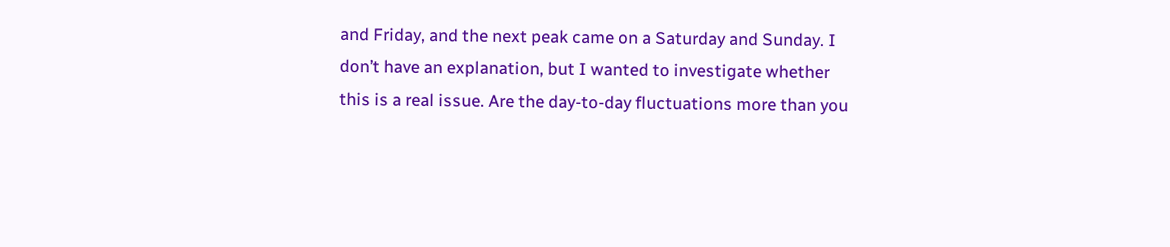and Friday, and the next peak came on a Saturday and Sunday. I don’t have an explanation, but I wanted to investigate whether this is a real issue. Are the day-to-day fluctuations more than you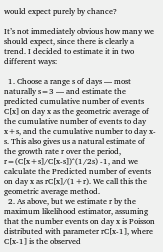would expect purely by chance?

It’s not immediately obvious how many we should expect, since there is clearly a trend. I decided to estimate it in two different ways:

  1. Choose a range s of days — most naturally s=3 — and estimate the predicted cumulative number of events C[x] on day x as the geometric average of the cumulative number of events to day x+s, and the cumulative number to day x-s. This also gives us a natural estimate of the growth rate r over the period, r=(C[x+s]/C[x-s])^(1/2s) -1, and we calculate the Predicted number of events on day x as rC[x]/(1+r). We call this the geometric average method.
  2. As above, but we estimate r by the maximum likelihood estimator, assuming that the number events on day x is Poisson distributed with parameter rC[x-1], where C[x-1] is the observed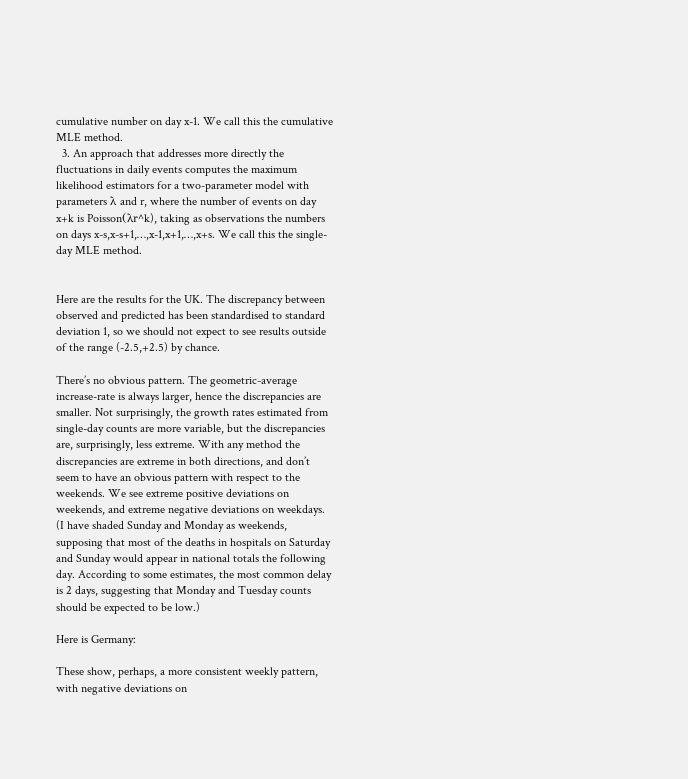cumulative number on day x-1. We call this the cumulative MLE method.
  3. An approach that addresses more directly the fluctuations in daily events computes the maximum likelihood estimators for a two-parameter model with parameters λ and r, where the number of events on day x+k is Poisson(λr^k), taking as observations the numbers on days x-s,x-s+1,…,x-1,x+1,…,x+s. We call this the single-day MLE method.


Here are the results for the UK. The discrepancy between observed and predicted has been standardised to standard deviation 1, so we should not expect to see results outside of the range (-2.5,+2.5) by chance.

There’s no obvious pattern. The geometric-average increase-rate is always larger, hence the discrepancies are smaller. Not surprisingly, the growth rates estimated from single-day counts are more variable, but the discrepancies are, surprisingly, less extreme. With any method the discrepancies are extreme in both directions, and don’t seem to have an obvious pattern with respect to the weekends. We see extreme positive deviations on weekends, and extreme negative deviations on weekdays. (I have shaded Sunday and Monday as weekends, supposing that most of the deaths in hospitals on Saturday and Sunday would appear in national totals the following day. According to some estimates, the most common delay is 2 days, suggesting that Monday and Tuesday counts should be expected to be low.)

Here is Germany:

These show, perhaps, a more consistent weekly pattern, with negative deviations on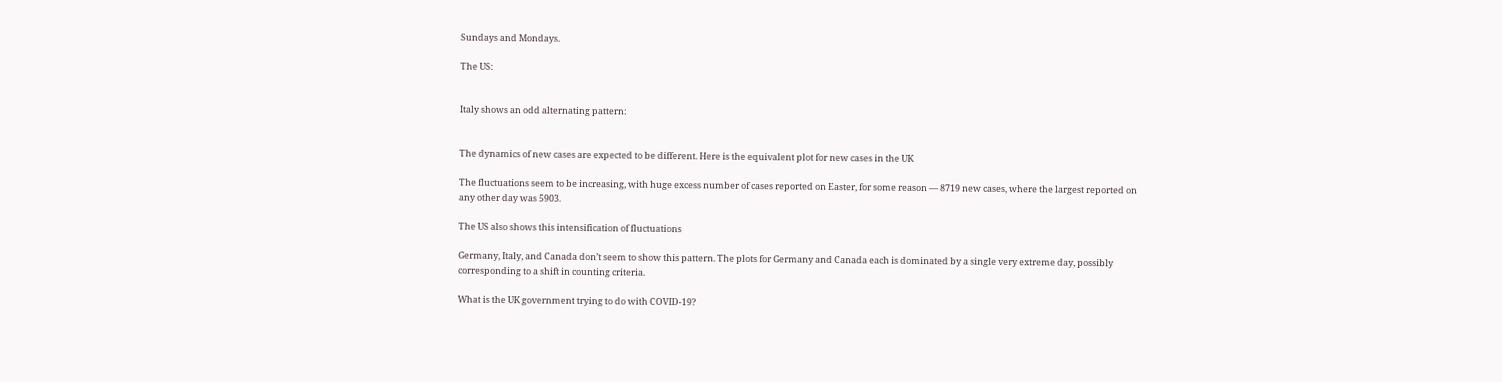Sundays and Mondays.

The US:


Italy shows an odd alternating pattern:


The dynamics of new cases are expected to be different. Here is the equivalent plot for new cases in the UK

The fluctuations seem to be increasing, with huge excess number of cases reported on Easter, for some reason — 8719 new cases, where the largest reported on any other day was 5903.

The US also shows this intensification of fluctuations

Germany, Italy, and Canada don’t seem to show this pattern. The plots for Germany and Canada each is dominated by a single very extreme day, possibly corresponding to a shift in counting criteria.

What is the UK government trying to do with COVID-19?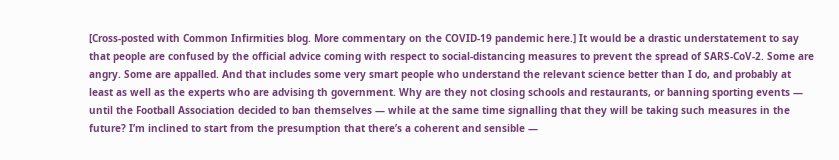[Cross-posted with Common Infirmities blog. More commentary on the COVID-19 pandemic here.] It would be a drastic understatement to say that people are confused by the official advice coming with respect to social-distancing measures to prevent the spread of SARS-CoV-2. Some are angry. Some are appalled. And that includes some very smart people who understand the relevant science better than I do, and probably at least as well as the experts who are advising th government. Why are they not closing schools and restaurants, or banning sporting events — until the Football Association decided to ban themselves — while at the same time signalling that they will be taking such measures in the future? I’m inclined to start from the presumption that there’s a coherent and sensible —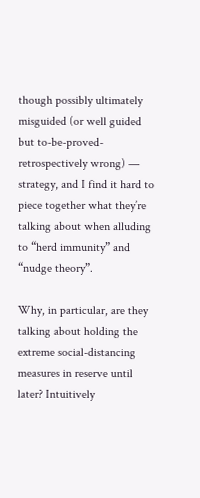though possibly ultimately misguided (or well guided but to-be-proved-retrospectively wrong) — strategy, and I find it hard to piece together what they’re talking about when alluding to “herd immunity” and “nudge theory”.

Why, in particular, are they talking about holding the extreme social-distancing measures in reserve until later? Intuitively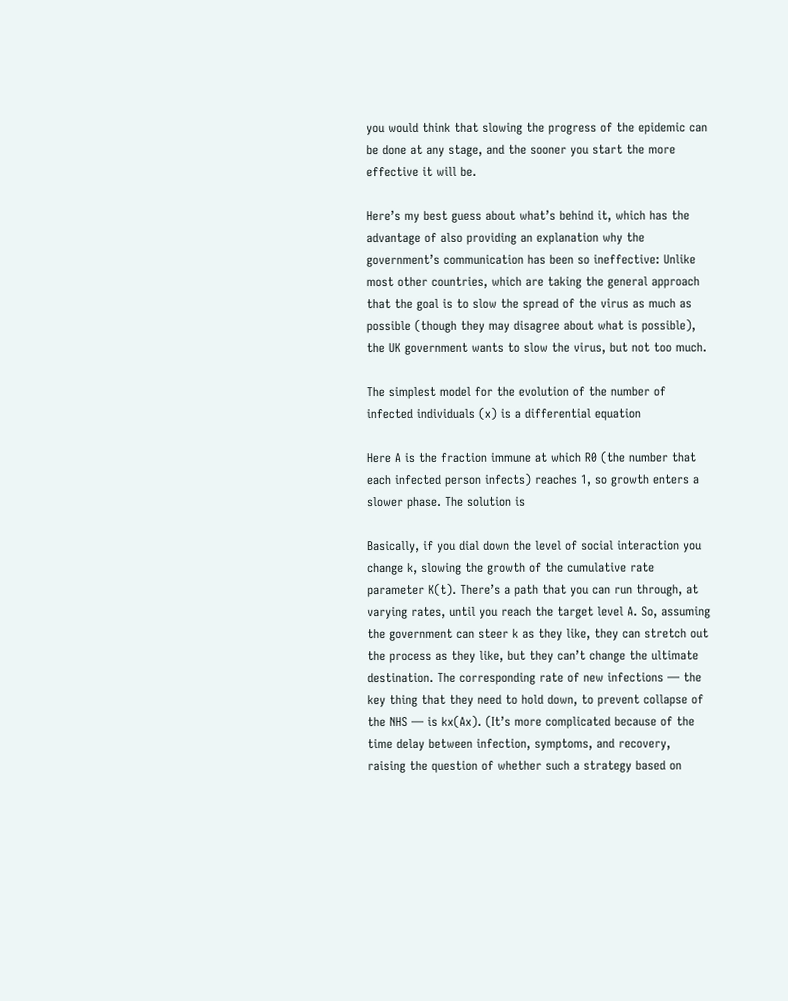you would think that slowing the progress of the epidemic can be done at any stage, and the sooner you start the more effective it will be.

Here’s my best guess about what’s behind it, which has the advantage of also providing an explanation why the government’s communication has been so ineffective: Unlike most other countries, which are taking the general approach that the goal is to slow the spread of the virus as much as possible (though they may disagree about what is possible), the UK government wants to slow the virus, but not too much.

The simplest model for the evolution of the number of infected individuals (x) is a differential equation

Here A is the fraction immune at which R0 (the number that each infected person infects) reaches 1, so growth enters a slower phase. The solution is

Basically, if you dial down the level of social interaction you change k, slowing the growth of the cumulative rate parameter K(t). There’s a path that you can run through, at varying rates, until you reach the target level A. So, assuming the government can steer k as they like, they can stretch out the process as they like, but they can’t change the ultimate destination. The corresponding rate of new infections — the key thing that they need to hold down, to prevent collapse of the NHS — is kx(Ax). (It’s more complicated because of the time delay between infection, symptoms, and recovery, raising the question of whether such a strategy based on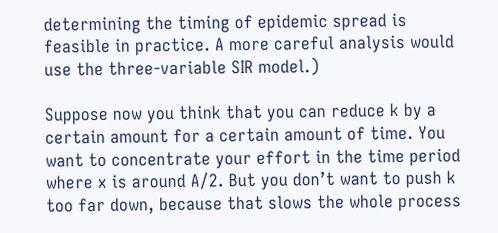determining the timing of epidemic spread is feasible in practice. A more careful analysis would use the three-variable SIR model.)

Suppose now you think that you can reduce k by a certain amount for a certain amount of time. You want to concentrate your effort in the time period where x is around A/2. But you don’t want to push k too far down, because that slows the whole process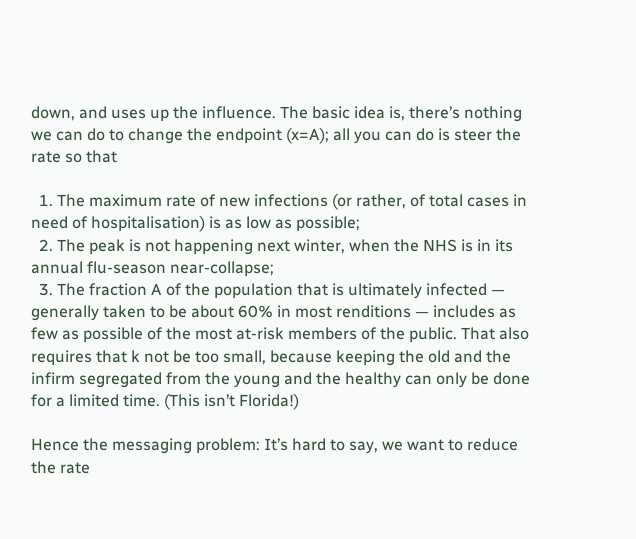down, and uses up the influence. The basic idea is, there’s nothing we can do to change the endpoint (x=A); all you can do is steer the rate so that

  1. The maximum rate of new infections (or rather, of total cases in need of hospitalisation) is as low as possible;
  2. The peak is not happening next winter, when the NHS is in its annual flu-season near-collapse;
  3. The fraction A of the population that is ultimately infected — generally taken to be about 60% in most renditions — includes as few as possible of the most at-risk members of the public. That also requires that k not be too small, because keeping the old and the infirm segregated from the young and the healthy can only be done for a limited time. (This isn’t Florida!)

Hence the messaging problem: It’s hard to say, we want to reduce the rate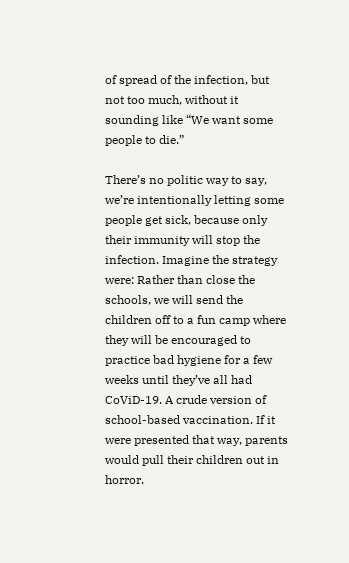of spread of the infection, but not too much, without it sounding like “We want some people to die.”

There’s no politic way to say, we’re intentionally letting some people get sick, because only their immunity will stop the infection. Imagine the strategy were: Rather than close the schools, we will send the children off to a fun camp where they will be encouraged to practice bad hygiene for a few weeks until they’ve all had CoViD-19. A crude version of school-based vaccination. If it were presented that way, parents would pull their children out in horror.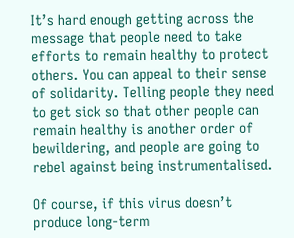It’s hard enough getting across the message that people need to take efforts to remain healthy to protect others. You can appeal to their sense of solidarity. Telling people they need to get sick so that other people can remain healthy is another order of bewildering, and people are going to rebel against being instrumentalised.

Of course, if this virus doesn’t produce long-term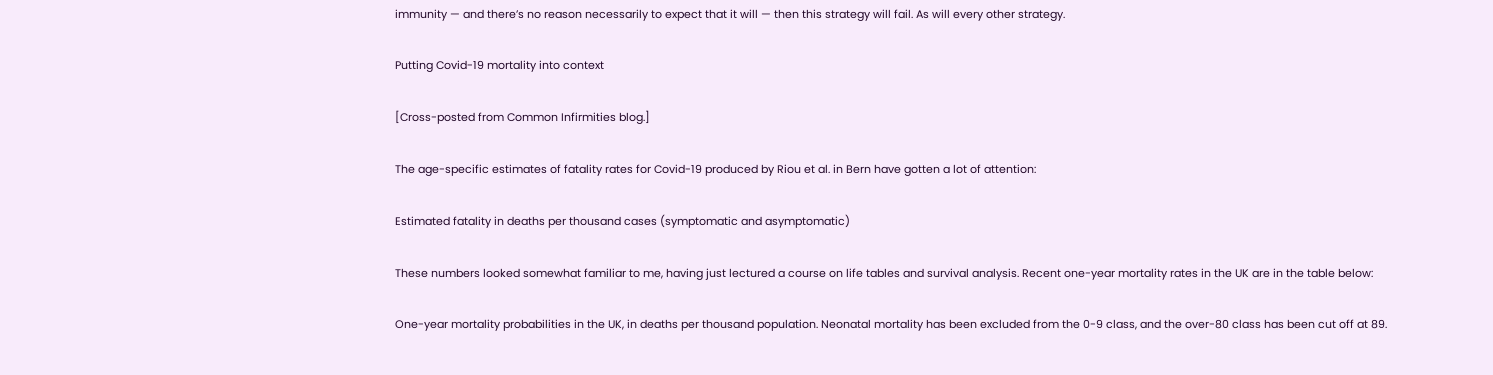immunity — and there’s no reason necessarily to expect that it will — then this strategy will fail. As will every other strategy.

Putting Covid-19 mortality into context

[Cross-posted from Common Infirmities blog.]

The age-specific estimates of fatality rates for Covid-19 produced by Riou et al. in Bern have gotten a lot of attention:

Estimated fatality in deaths per thousand cases (symptomatic and asymptomatic)

These numbers looked somewhat familiar to me, having just lectured a course on life tables and survival analysis. Recent one-year mortality rates in the UK are in the table below:

One-year mortality probabilities in the UK, in deaths per thousand population. Neonatal mortality has been excluded from the 0-9 class, and the over-80 class has been cut off at 89.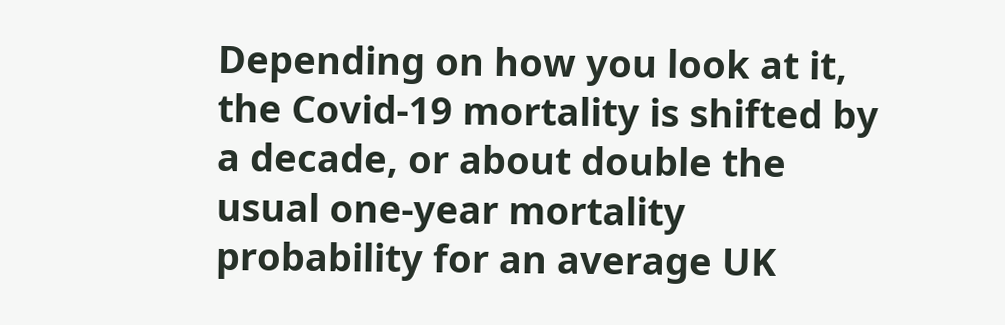Depending on how you look at it, the Covid-19 mortality is shifted by a decade, or about double the usual one-year mortality probability for an average UK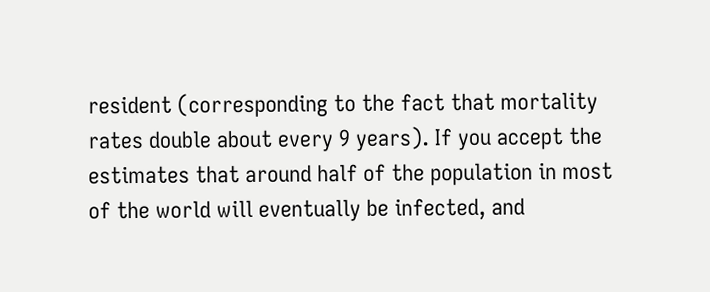resident (corresponding to the fact that mortality rates double about every 9 years). If you accept the estimates that around half of the population in most of the world will eventually be infected, and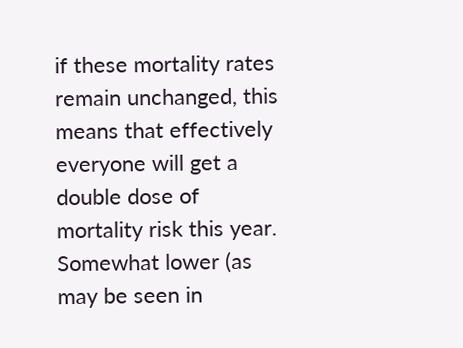if these mortality rates remain unchanged, this means that effectively everyone will get a double dose of mortality risk this year. Somewhat lower (as may be seen in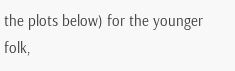the plots below) for the younger folk,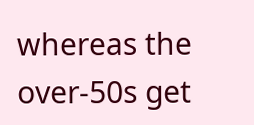whereas the over-50s get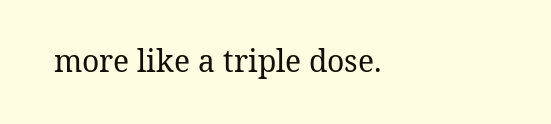more like a triple dose.